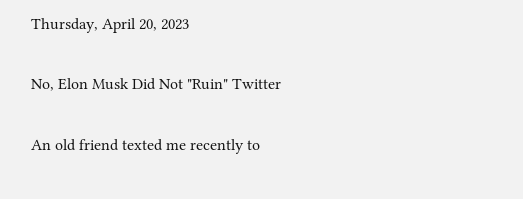Thursday, April 20, 2023

No, Elon Musk Did Not "Ruin" Twitter

An old friend texted me recently to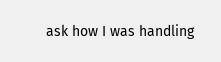ask how I was handling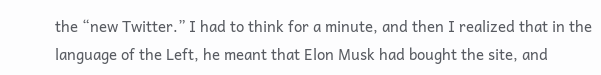the “new Twitter.” I had to think for a minute, and then I realized that in the language of the Left, he meant that Elon Musk had bought the site, and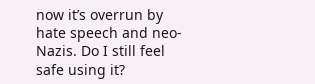now it’s overrun by hate speech and neo-Nazis. Do I still feel safe using it?